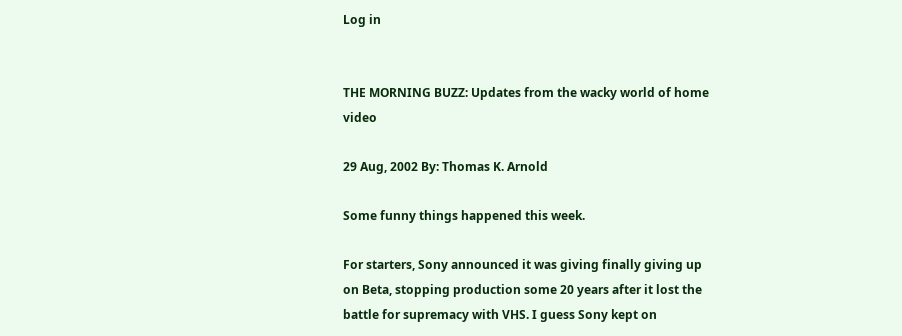Log in


THE MORNING BUZZ: Updates from the wacky world of home video

29 Aug, 2002 By: Thomas K. Arnold

Some funny things happened this week.

For starters, Sony announced it was giving finally giving up on Beta, stopping production some 20 years after it lost the battle for supremacy with VHS. I guess Sony kept on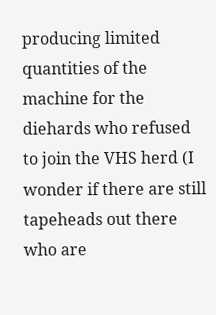producing limited quantities of the machine for the diehards who refused to join the VHS herd (I wonder if there are still tapeheads out there who are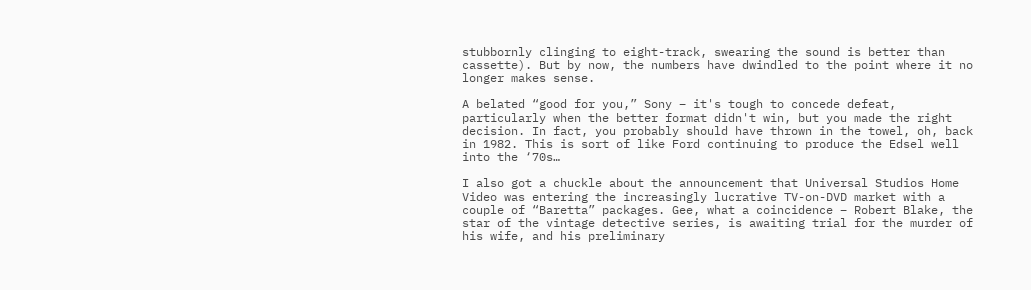stubbornly clinging to eight-track, swearing the sound is better than cassette). But by now, the numbers have dwindled to the point where it no longer makes sense.

A belated “good for you,” Sony – it's tough to concede defeat, particularly when the better format didn't win, but you made the right decision. In fact, you probably should have thrown in the towel, oh, back in 1982. This is sort of like Ford continuing to produce the Edsel well into the ‘70s…

I also got a chuckle about the announcement that Universal Studios Home Video was entering the increasingly lucrative TV-on-DVD market with a couple of “Baretta” packages. Gee, what a coincidence – Robert Blake, the star of the vintage detective series, is awaiting trial for the murder of his wife, and his preliminary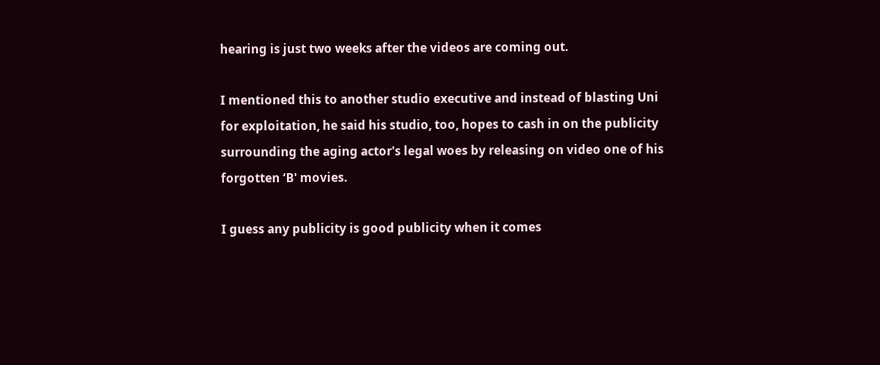hearing is just two weeks after the videos are coming out.

I mentioned this to another studio executive and instead of blasting Uni for exploitation, he said his studio, too, hopes to cash in on the publicity surrounding the aging actor's legal woes by releasing on video one of his forgotten ‘B' movies.

I guess any publicity is good publicity when it comes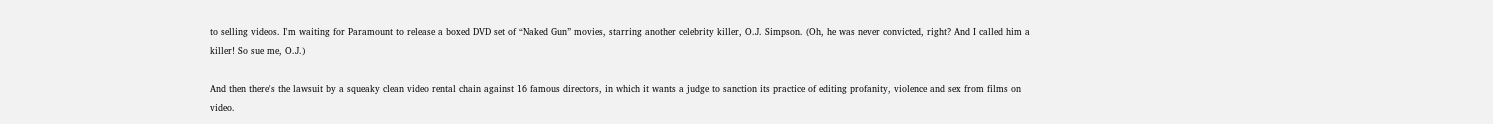to selling videos. I'm waiting for Paramount to release a boxed DVD set of “Naked Gun” movies, starring another celebrity killer, O.J. Simpson. (Oh, he was never convicted, right? And I called him a killer! So sue me, O.J.)

And then there's the lawsuit by a squeaky clean video rental chain against 16 famous directors, in which it wants a judge to sanction its practice of editing profanity, violence and sex from films on video.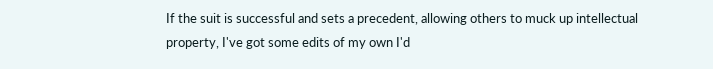If the suit is successful and sets a precedent, allowing others to muck up intellectual property, I've got some edits of my own I'd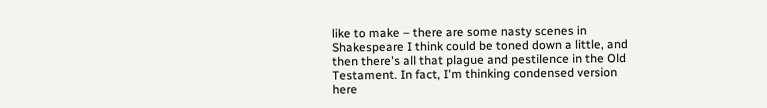like to make – there are some nasty scenes in Shakespeare I think could be toned down a little, and then there's all that plague and pestilence in the Old Testament. In fact, I'm thinking condensed version here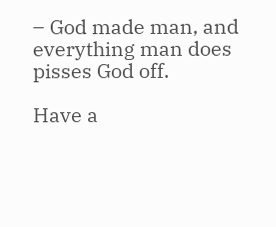– God made man, and everything man does pisses God off.

Have a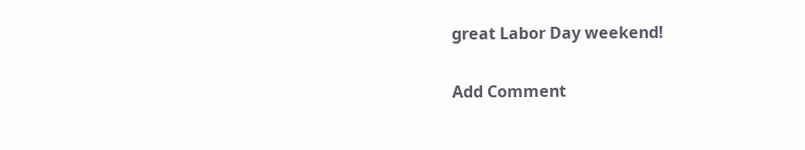great Labor Day weekend!

Add Comment